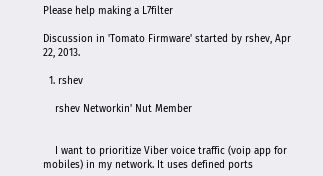Please help making a L7filter

Discussion in 'Tomato Firmware' started by rshev, Apr 22, 2013.

  1. rshev

    rshev Networkin' Nut Member


    I want to prioritize Viber voice traffic (voip app for mobiles) in my network. It uses defined ports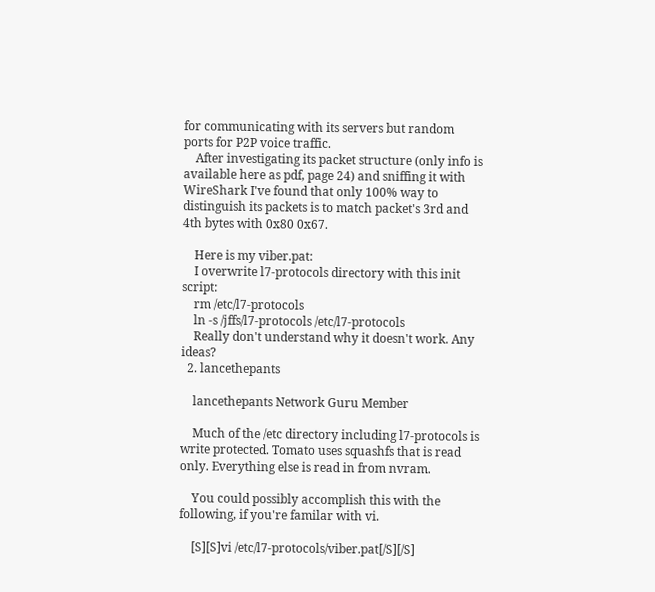for communicating with its servers but random ports for P2P voice traffic.
    After investigating its packet structure (only info is available here as pdf, page 24) and sniffing it with WireShark I've found that only 100% way to distinguish its packets is to match packet's 3rd and 4th bytes with 0x80 0x67.

    Here is my viber.pat:
    I overwrite l7-protocols directory with this init script:
    rm /etc/l7-protocols
    ln -s /jffs/l7-protocols /etc/l7-protocols
    Really don't understand why it doesn't work. Any ideas?
  2. lancethepants

    lancethepants Network Guru Member

    Much of the /etc directory including l7-protocols is write protected. Tomato uses squashfs that is read only. Everything else is read in from nvram.

    You could possibly accomplish this with the following, if you're familar with vi.

    [S][S]vi /etc/l7-protocols/viber.pat[/S][/S]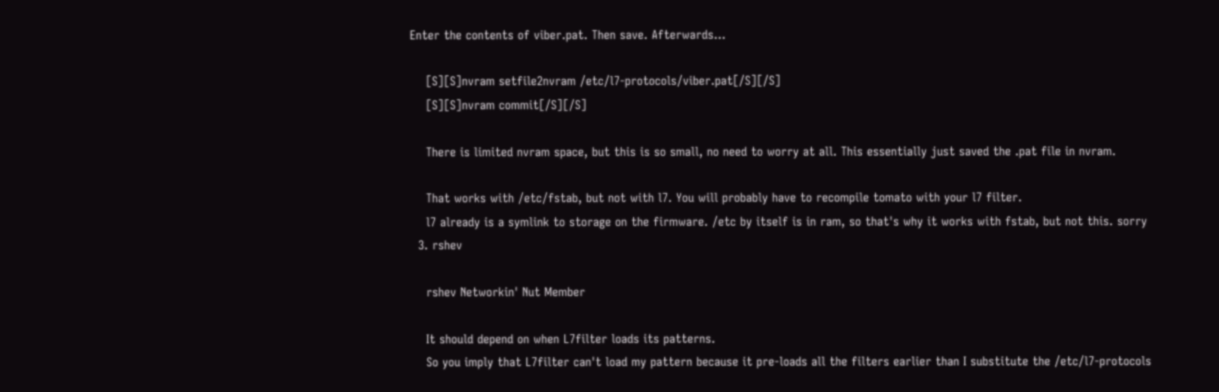Enter the contents of viber.pat. Then save. Afterwards...

    [S][S]nvram setfile2nvram /etc/l7-protocols/viber.pat[/S][/S]
    [S][S]nvram commit[/S][/S]

    There is limited nvram space, but this is so small, no need to worry at all. This essentially just saved the .pat file in nvram.

    That works with /etc/fstab, but not with l7. You will probably have to recompile tomato with your l7 filter.
    l7 already is a symlink to storage on the firmware. /etc by itself is in ram, so that's why it works with fstab, but not this. sorry
  3. rshev

    rshev Networkin' Nut Member

    It should depend on when L7filter loads its patterns.
    So you imply that L7filter can't load my pattern because it pre-loads all the filters earlier than I substitute the /etc/l7-protocols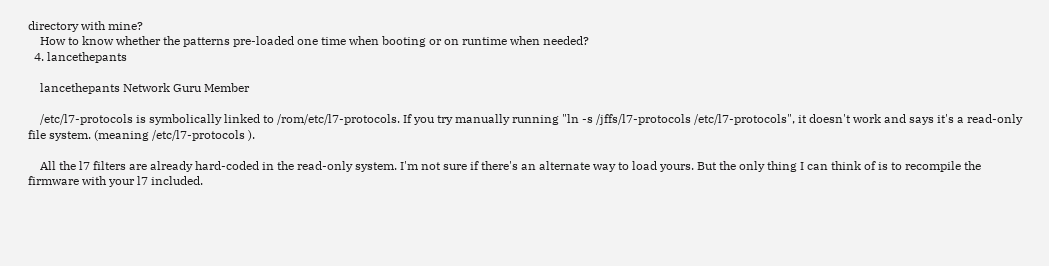directory with mine?
    How to know whether the patterns pre-loaded one time when booting or on runtime when needed?
  4. lancethepants

    lancethepants Network Guru Member

    /etc/l7-protocols is symbolically linked to /rom/etc/l7-protocols. If you try manually running "ln -s /jffs/l7-protocols /etc/l7-protocols", it doesn't work and says it's a read-only file system. (meaning /etc/l7-protocols ).

    All the l7 filters are already hard-coded in the read-only system. I'm not sure if there's an alternate way to load yours. But the only thing I can think of is to recompile the firmware with your l7 included.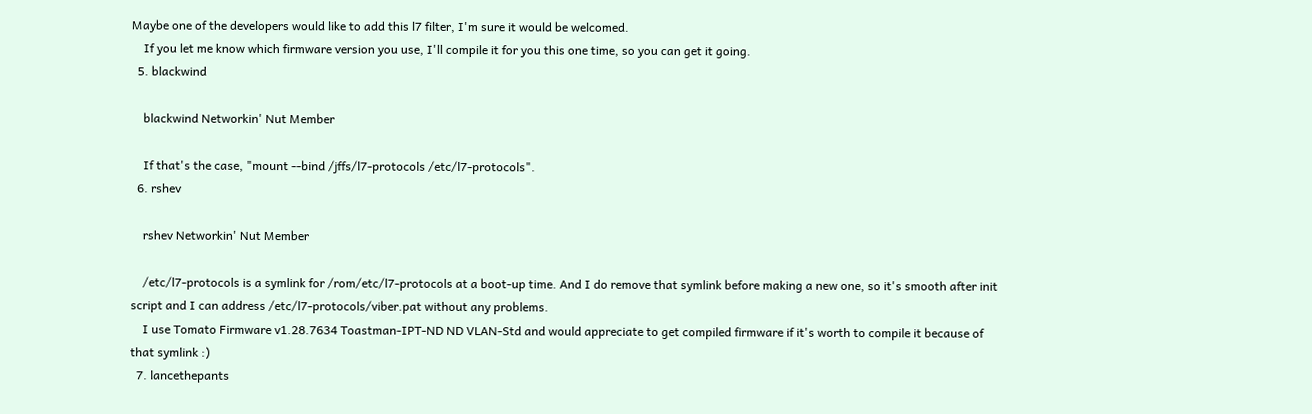Maybe one of the developers would like to add this l7 filter, I'm sure it would be welcomed.
    If you let me know which firmware version you use, I'll compile it for you this one time, so you can get it going.
  5. blackwind

    blackwind Networkin' Nut Member

    If that's the case, "mount --bind /jffs/l7-protocols /etc/l7-protocols".
  6. rshev

    rshev Networkin' Nut Member

    /etc/l7-protocols is a symlink for /rom/etc/l7-protocols at a boot-up time. And I do remove that symlink before making a new one, so it's smooth after init script and I can address /etc/l7-protocols/viber.pat without any problems.
    I use Tomato Firmware v1.28.7634 Toastman-IPT-ND ND VLAN-Std and would appreciate to get compiled firmware if it's worth to compile it because of that symlink :)
  7. lancethepants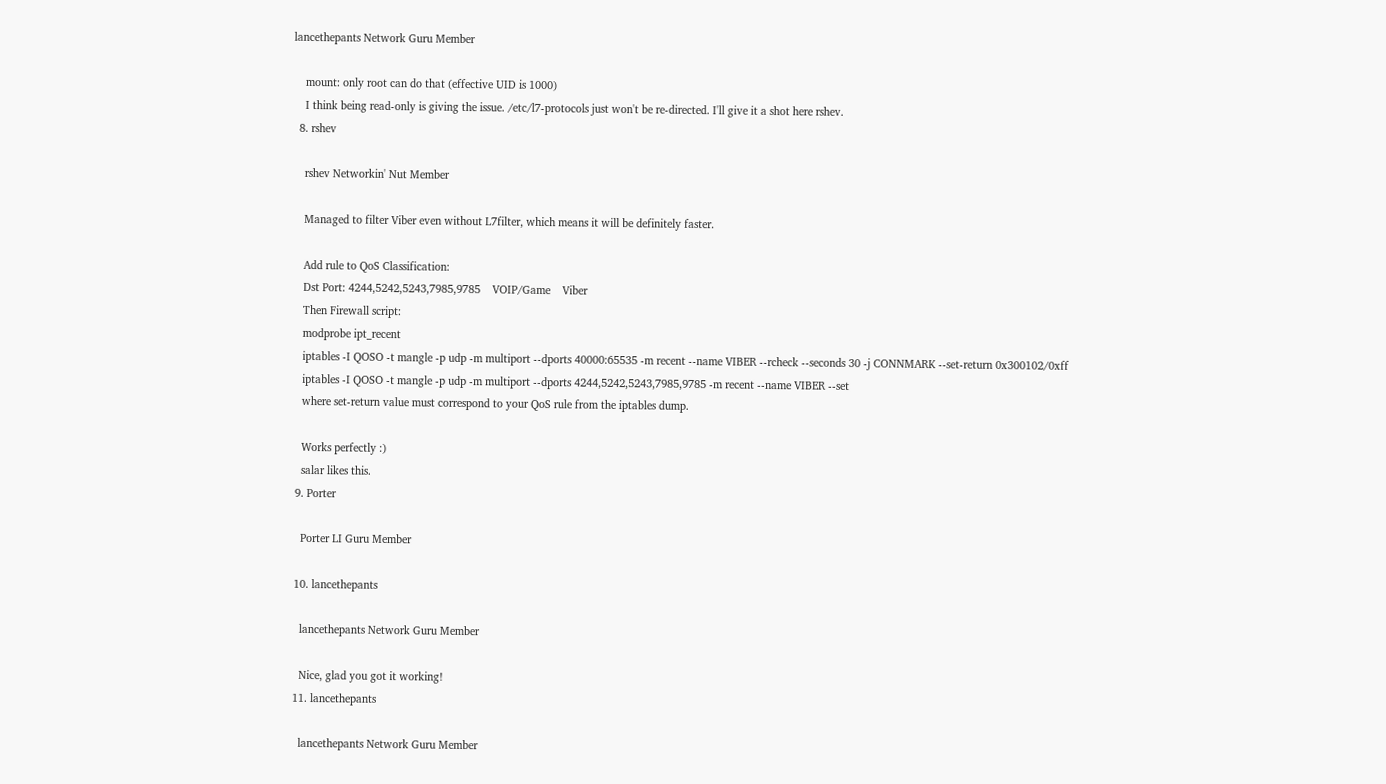lancethepants Network Guru Member

    mount: only root can do that (effective UID is 1000)
    I think being read-only is giving the issue. /etc/l7-protocols just won't be re-directed. I'll give it a shot here rshev.
  8. rshev

    rshev Networkin' Nut Member

    Managed to filter Viber even without L7filter, which means it will be definitely faster.

    Add rule to QoS Classification:
    Dst Port: 4244,5242,5243,7985,9785    VOIP/Game    Viber
    Then Firewall script:
    modprobe ipt_recent
    iptables -I QOSO -t mangle -p udp -m multiport --dports 40000:65535 -m recent --name VIBER --rcheck --seconds 30 -j CONNMARK --set-return 0x300102/0xff
    iptables -I QOSO -t mangle -p udp -m multiport --dports 4244,5242,5243,7985,9785 -m recent --name VIBER --set
    where set-return value must correspond to your QoS rule from the iptables dump.

    Works perfectly :)
    salar likes this.
  9. Porter

    Porter LI Guru Member

  10. lancethepants

    lancethepants Network Guru Member

    Nice, glad you got it working!
  11. lancethepants

    lancethepants Network Guru Member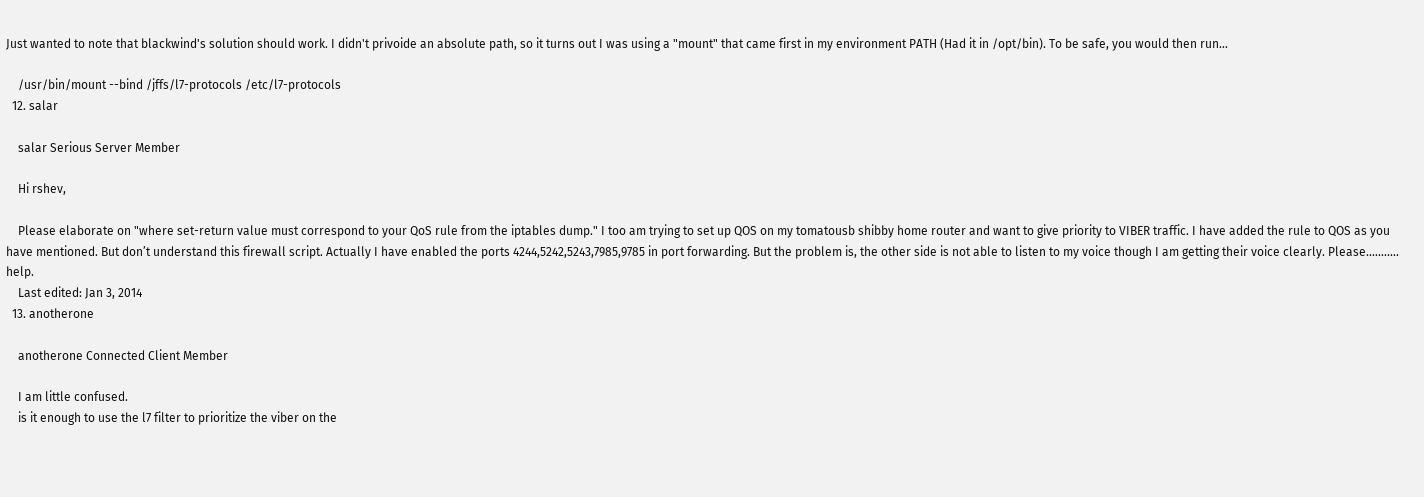Just wanted to note that blackwind's solution should work. I didn't privoide an absolute path, so it turns out I was using a "mount" that came first in my environment PATH (Had it in /opt/bin). To be safe, you would then run...

    /usr/bin/mount --bind /jffs/l7-protocols /etc/l7-protocols
  12. salar

    salar Serious Server Member

    Hi rshev,

    Please elaborate on "where set-return value must correspond to your QoS rule from the iptables dump." I too am trying to set up QOS on my tomatousb shibby home router and want to give priority to VIBER traffic. I have added the rule to QOS as you have mentioned. But don’t understand this firewall script. Actually I have enabled the ports 4244,5242,5243,7985,9785 in port forwarding. But the problem is, the other side is not able to listen to my voice though I am getting their voice clearly. Please........... help.
    Last edited: Jan 3, 2014
  13. anotherone

    anotherone Connected Client Member

    I am little confused.
    is it enough to use the l7 filter to prioritize the viber on the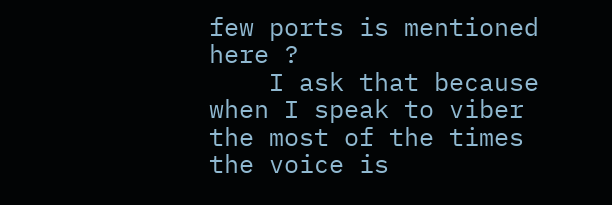few ports is mentioned here ?
    I ask that because when I speak to viber the most of the times the voice is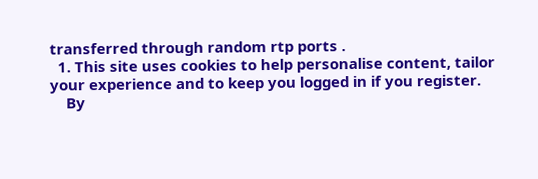transferred through random rtp ports .
  1. This site uses cookies to help personalise content, tailor your experience and to keep you logged in if you register.
    By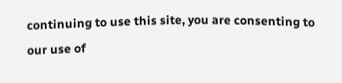continuing to use this site, you are consenting to our use of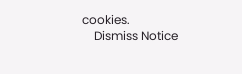cookies.
    Dismiss Notice